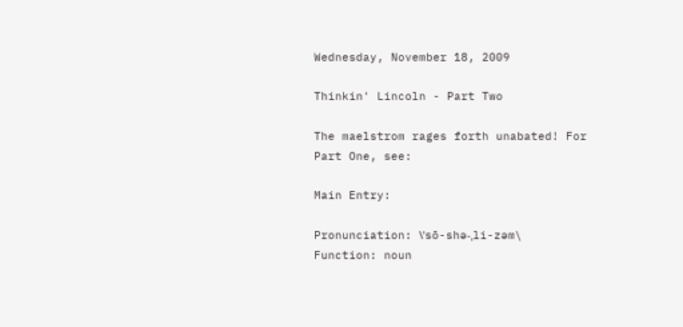Wednesday, November 18, 2009

Thinkin' Lincoln - Part Two

The maelstrom rages forth unabated! For Part One, see:

Main Entry:

Pronunciation: \ˈsō-shə-ˌli-zəm\
Function: noun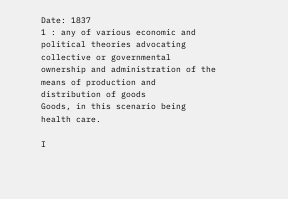Date: 1837
1 : any of various economic and political theories advocating collective or governmental ownership and administration of the means of production and distribution of goods
Goods, in this scenario being health care.

I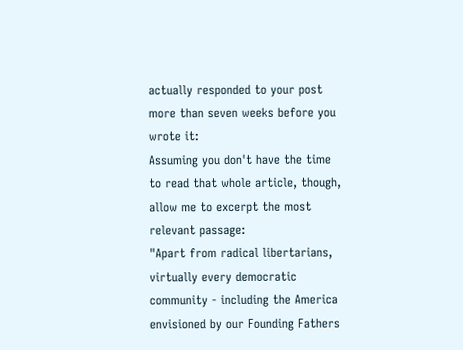actually responded to your post more than seven weeks before you wrote it:
Assuming you don't have the time to read that whole article, though, allow me to excerpt the most relevant passage:
"Apart from radical libertarians, virtually every democratic community - including the America envisioned by our Founding Fathers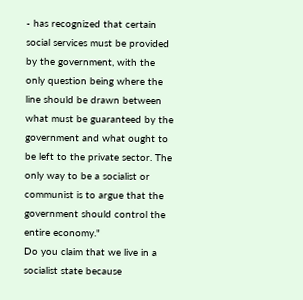- has recognized that certain social services must be provided by the government, with the only question being where the line should be drawn between what must be guaranteed by the government and what ought to be left to the private sector. The only way to be a socialist or communist is to argue that the government should control the entire economy."
Do you claim that we live in a socialist state because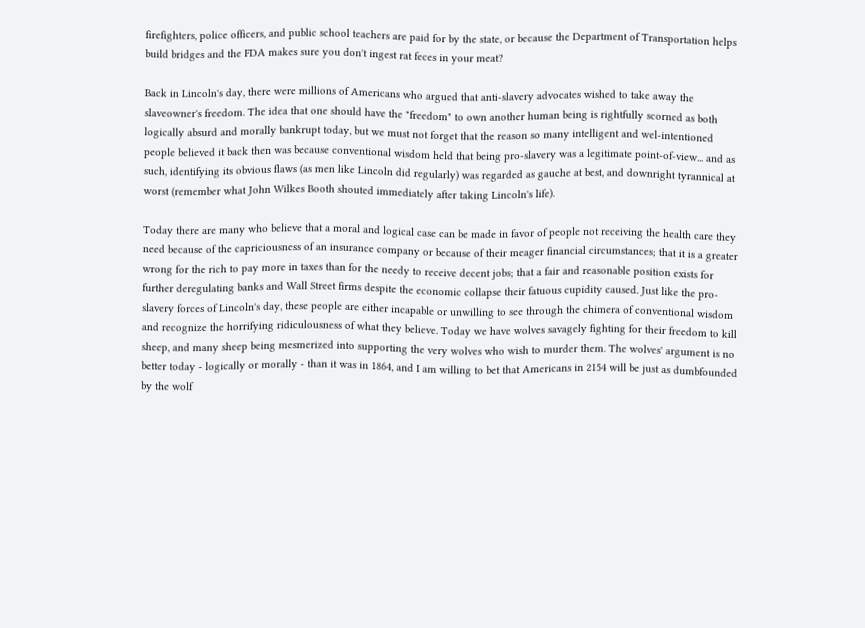firefighters, police officers, and public school teachers are paid for by the state, or because the Department of Transportation helps build bridges and the FDA makes sure you don't ingest rat feces in your meat?

Back in Lincoln's day, there were millions of Americans who argued that anti-slavery advocates wished to take away the slaveowner's freedom. The idea that one should have the "freedom" to own another human being is rightfully scorned as both logically absurd and morally bankrupt today, but we must not forget that the reason so many intelligent and wel-intentioned people believed it back then was because conventional wisdom held that being pro-slavery was a legitimate point-of-view... and as such, identifying its obvious flaws (as men like Lincoln did regularly) was regarded as gauche at best, and downright tyrannical at worst (remember what John Wilkes Booth shouted immediately after taking Lincoln's life).

Today there are many who believe that a moral and logical case can be made in favor of people not receiving the health care they need because of the capriciousness of an insurance company or because of their meager financial circumstances; that it is a greater wrong for the rich to pay more in taxes than for the needy to receive decent jobs; that a fair and reasonable position exists for further deregulating banks and Wall Street firms despite the economic collapse their fatuous cupidity caused. Just like the pro-slavery forces of Lincoln's day, these people are either incapable or unwilling to see through the chimera of conventional wisdom and recognize the horrifying ridiculousness of what they believe. Today we have wolves savagely fighting for their freedom to kill sheep, and many sheep being mesmerized into supporting the very wolves who wish to murder them. The wolves' argument is no better today - logically or morally - than it was in 1864, and I am willing to bet that Americans in 2154 will be just as dumbfounded by the wolf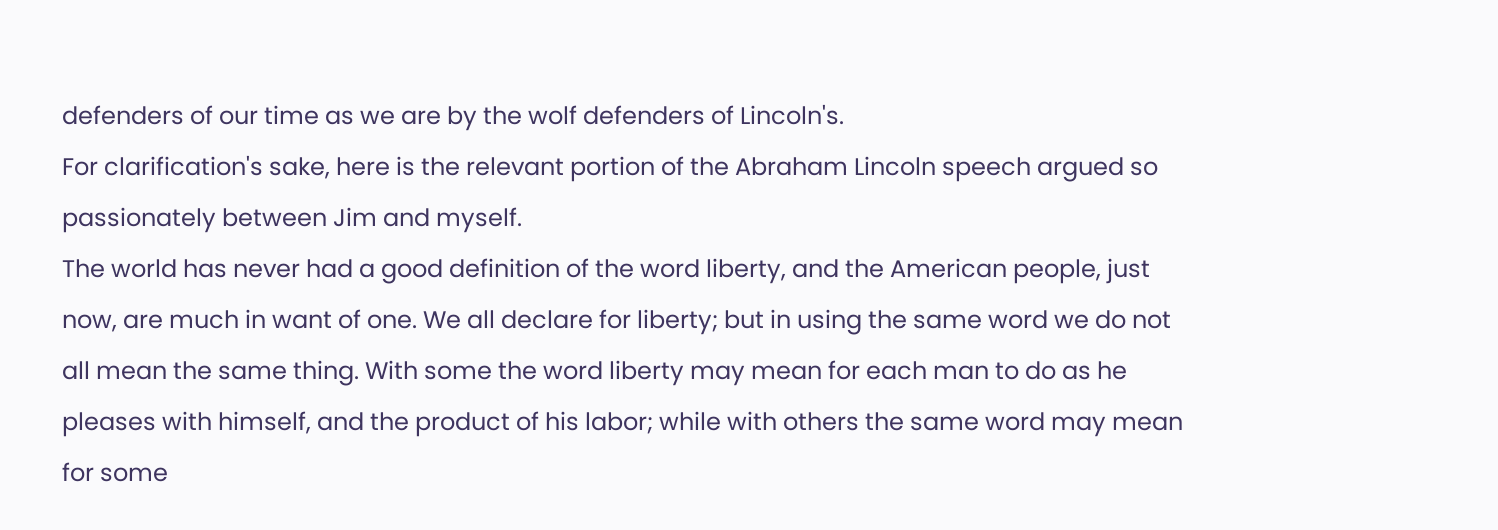defenders of our time as we are by the wolf defenders of Lincoln's.
For clarification's sake, here is the relevant portion of the Abraham Lincoln speech argued so passionately between Jim and myself.
The world has never had a good definition of the word liberty, and the American people, just now, are much in want of one. We all declare for liberty; but in using the same word we do not all mean the same thing. With some the word liberty may mean for each man to do as he pleases with himself, and the product of his labor; while with others the same word may mean for some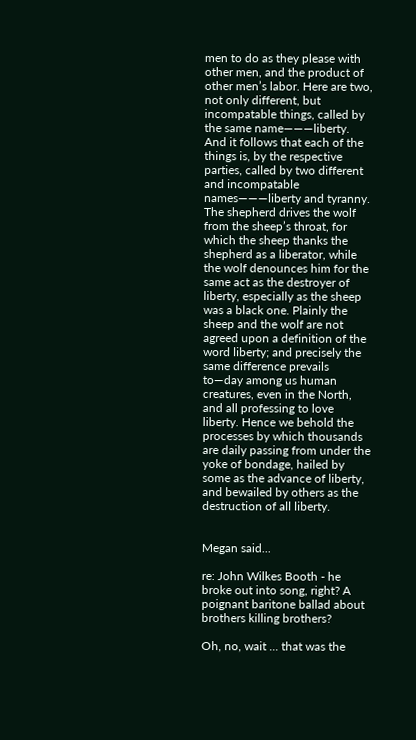men to do as they please with other men, and the product of other men’s labor. Here are two, not only different, but incompatable things, called by the same name———liberty. And it follows that each of the things is, by the respective parties, called by two different and incompatable names———liberty and tyranny.
The shepherd drives the wolf from the sheep’s throat, for which the sheep thanks the shepherd as a liberator, while the wolf denounces him for the same act as the destroyer of liberty, especially as the sheep was a black one. Plainly the sheep and the wolf are not agreed upon a definition of the word liberty; and precisely the same difference prevails to—day among us human creatures, even in the North, and all professing to love liberty. Hence we behold the processes by which thousands are daily passing from under the yoke of bondage, hailed by some as the advance of liberty, and bewailed by others as the destruction of all liberty.


Megan said...

re: John Wilkes Booth - he broke out into song, right? A poignant baritone ballad about brothers killing brothers?

Oh, no, wait ... that was the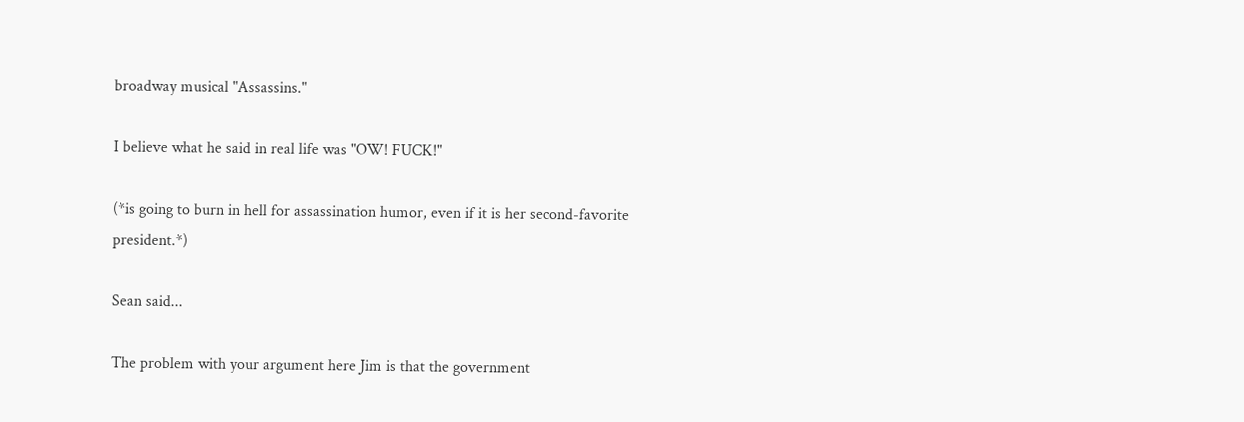broadway musical "Assassins."

I believe what he said in real life was "OW! FUCK!"

(*is going to burn in hell for assassination humor, even if it is her second-favorite president.*)

Sean said...

The problem with your argument here Jim is that the government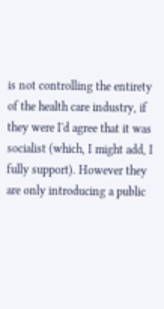is not controlling the entirety of the health care industry, if they were I'd agree that it was socialist (which, I might add, I fully support). However they are only introducing a public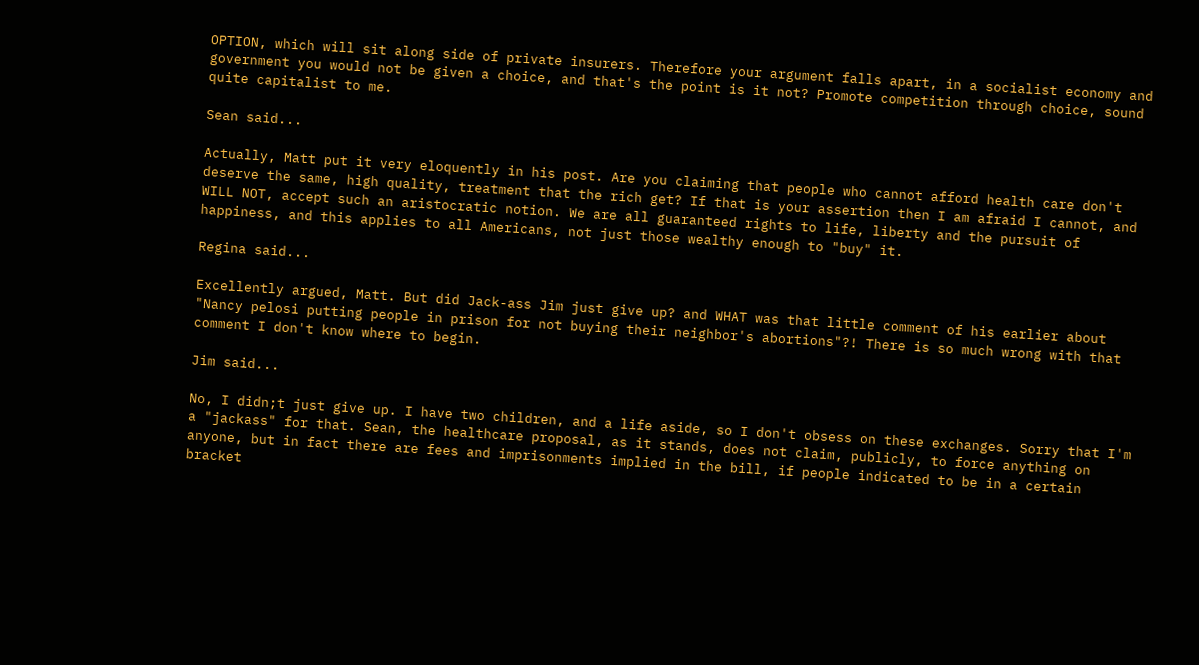OPTION, which will sit along side of private insurers. Therefore your argument falls apart, in a socialist economy and government you would not be given a choice, and that's the point is it not? Promote competition through choice, sound quite capitalist to me.

Sean said...

Actually, Matt put it very eloquently in his post. Are you claiming that people who cannot afford health care don't deserve the same, high quality, treatment that the rich get? If that is your assertion then I am afraid I cannot, and WILL NOT, accept such an aristocratic notion. We are all guaranteed rights to life, liberty and the pursuit of happiness, and this applies to all Americans, not just those wealthy enough to "buy" it.

Regina said...

Excellently argued, Matt. But did Jack-ass Jim just give up? and WHAT was that little comment of his earlier about "Nancy pelosi putting people in prison for not buying their neighbor's abortions"?! There is so much wrong with that comment I don't know where to begin.

Jim said...

No, I didn;t just give up. I have two children, and a life aside, so I don't obsess on these exchanges. Sorry that I'm a "jackass" for that. Sean, the healthcare proposal, as it stands, does not claim, publicly, to force anything on anyone, but in fact there are fees and imprisonments implied in the bill, if people indicated to be in a certain bracket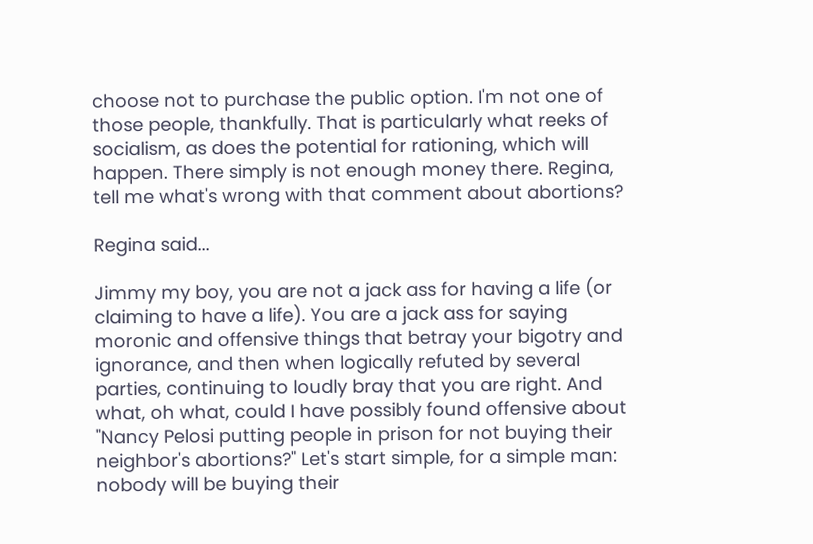choose not to purchase the public option. I'm not one of those people, thankfully. That is particularly what reeks of socialism, as does the potential for rationing, which will happen. There simply is not enough money there. Regina, tell me what's wrong with that comment about abortions?

Regina said...

Jimmy my boy, you are not a jack ass for having a life (or claiming to have a life). You are a jack ass for saying moronic and offensive things that betray your bigotry and ignorance, and then when logically refuted by several parties, continuing to loudly bray that you are right. And what, oh what, could I have possibly found offensive about "Nancy Pelosi putting people in prison for not buying their neighbor's abortions?" Let's start simple, for a simple man: nobody will be buying their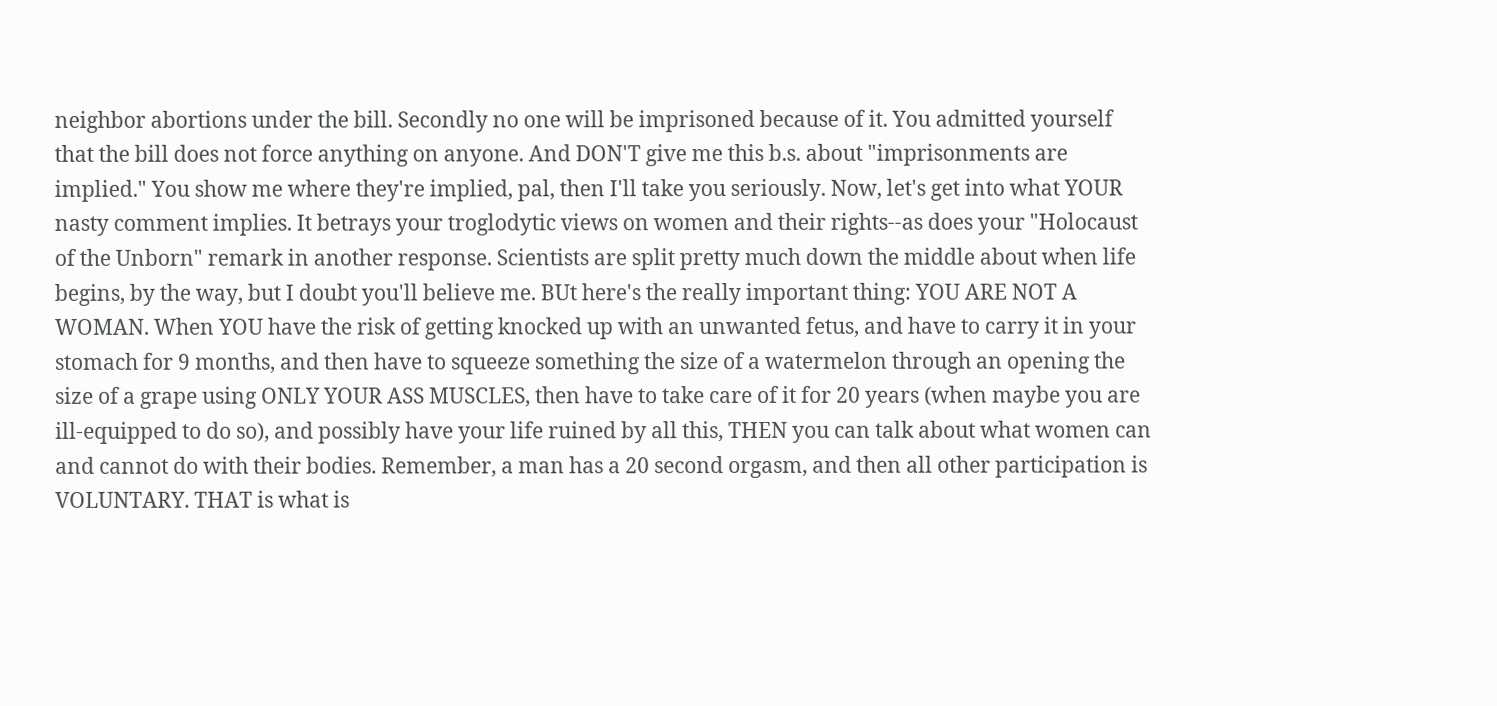neighbor abortions under the bill. Secondly no one will be imprisoned because of it. You admitted yourself that the bill does not force anything on anyone. And DON'T give me this b.s. about "imprisonments are implied." You show me where they're implied, pal, then I'll take you seriously. Now, let's get into what YOUR nasty comment implies. It betrays your troglodytic views on women and their rights--as does your "Holocaust of the Unborn" remark in another response. Scientists are split pretty much down the middle about when life begins, by the way, but I doubt you'll believe me. BUt here's the really important thing: YOU ARE NOT A WOMAN. When YOU have the risk of getting knocked up with an unwanted fetus, and have to carry it in your stomach for 9 months, and then have to squeeze something the size of a watermelon through an opening the size of a grape using ONLY YOUR ASS MUSCLES, then have to take care of it for 20 years (when maybe you are ill-equipped to do so), and possibly have your life ruined by all this, THEN you can talk about what women can and cannot do with their bodies. Remember, a man has a 20 second orgasm, and then all other participation is VOLUNTARY. THAT is what is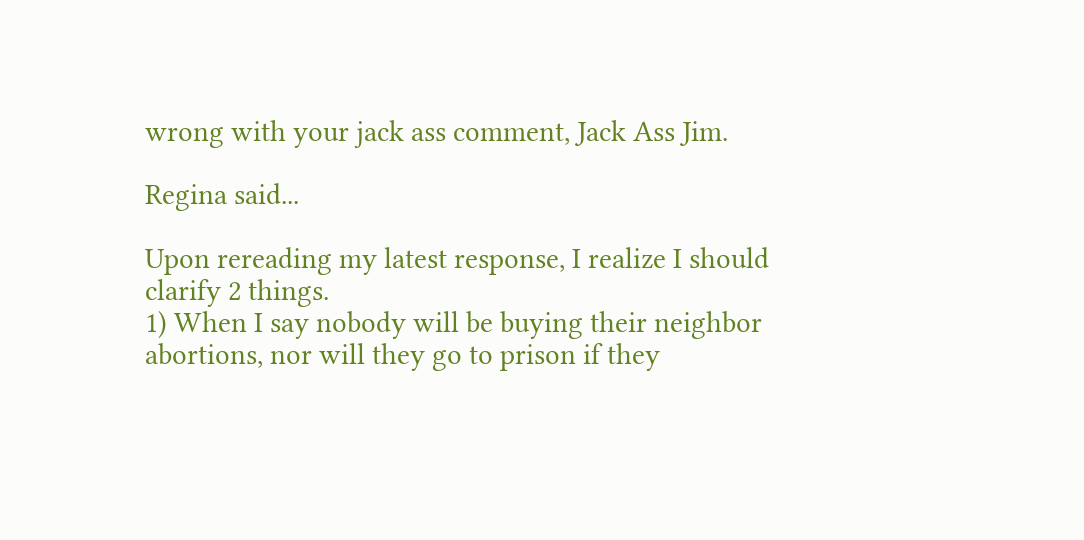wrong with your jack ass comment, Jack Ass Jim.

Regina said...

Upon rereading my latest response, I realize I should clarify 2 things.
1) When I say nobody will be buying their neighbor abortions, nor will they go to prison if they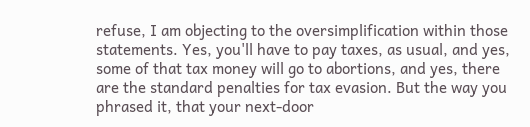refuse, I am objecting to the oversimplification within those statements. Yes, you'll have to pay taxes, as usual, and yes, some of that tax money will go to abortions, and yes, there are the standard penalties for tax evasion. But the way you phrased it, that your next-door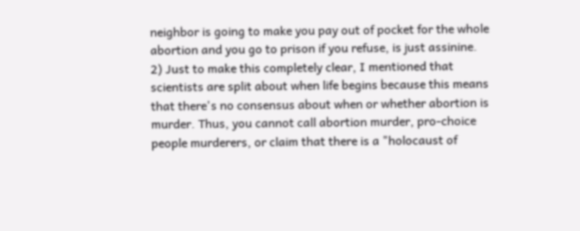neighbor is going to make you pay out of pocket for the whole abortion and you go to prison if you refuse, is just assinine.
2) Just to make this completely clear, I mentioned that scientists are split about when life begins because this means that there's no consensus about when or whether abortion is murder. Thus, you cannot call abortion murder, pro-choice people murderers, or claim that there is a "holocaust of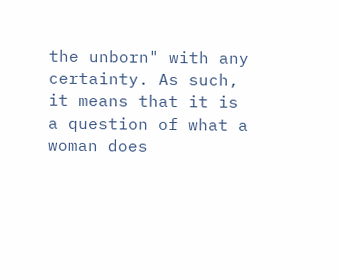the unborn" with any certainty. As such, it means that it is a question of what a woman does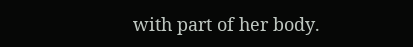with part of her body.